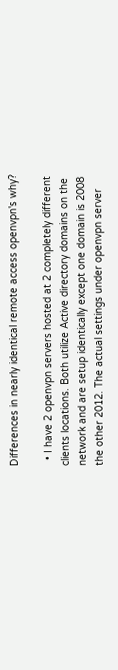Differences in nearly identical remote access openvpn's why?

  • I have 2 openvpn servers hosted at 2 completely different clients locations. Both utilize Active directory domains on the network and are setup identically except one domain is 2008 the other 2012. The actual settings under openvpn server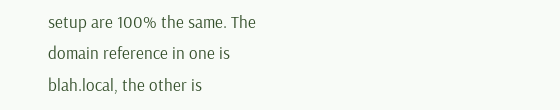setup are 100% the same. The domain reference in one is blah.local, the other is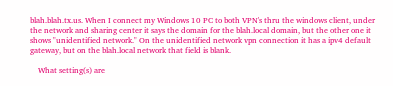blah.blah.tx.us. When I connect my Windows 10 PC to both VPN's thru the windows client, under the network and sharing center it says the domain for the blah.local domain, but the other one it shows "unidentified network." On the unidentified network vpn connection it has a ipv4 default gateway, but on the blah.local network that field is blank.

    What setting(s) are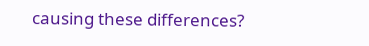causing these differences?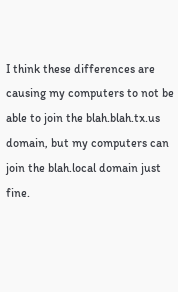I think these differences are causing my computers to not be able to join the blah.blah.tx.us domain, but my computers can join the blah.local domain just fine.